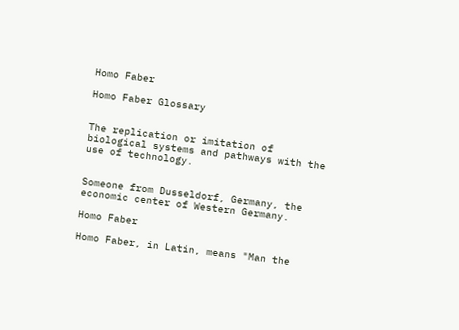Homo Faber

Homo Faber Glossary


The replication or imitation of biological systems and pathways with the use of technology.


Someone from Dusseldorf, Germany, the economic center of Western Germany.

Homo Faber

Homo Faber, in Latin, means "Man the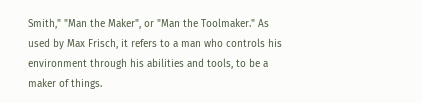Smith," "Man the Maker", or "Man the Toolmaker." As used by Max Frisch, it refers to a man who controls his environment through his abilities and tools, to be a maker of things.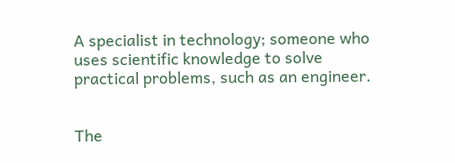A specialist in technology; someone who uses scientific knowledge to solve practical problems, such as an engineer.


The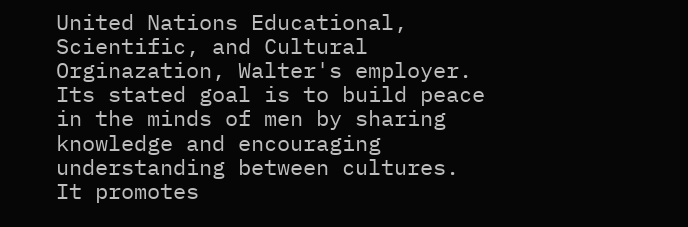United Nations Educational, Scientific, and Cultural Orginazation, Walter's employer. Its stated goal is to build peace in the minds of men by sharing knowledge and encouraging understanding between cultures. It promotes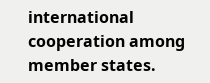international cooperation among member states.